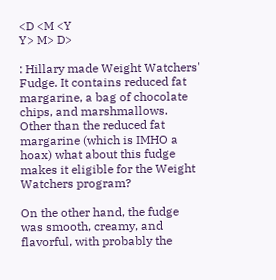<D <M <Y
Y> M> D>

: Hillary made Weight Watchers' Fudge. It contains reduced fat margarine, a bag of chocolate chips, and marshmallows. Other than the reduced fat margarine (which is IMHO a hoax) what about this fudge makes it eligible for the Weight Watchers program?

On the other hand, the fudge was smooth, creamy, and flavorful, with probably the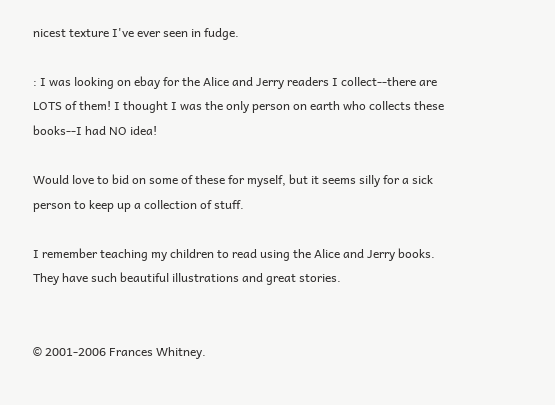nicest texture I've ever seen in fudge.

: I was looking on ebay for the Alice and Jerry readers I collect--there are LOTS of them! I thought I was the only person on earth who collects these books--I had NO idea!

Would love to bid on some of these for myself, but it seems silly for a sick person to keep up a collection of stuff.

I remember teaching my children to read using the Alice and Jerry books. They have such beautiful illustrations and great stories.


© 2001-2006 Frances Whitney.